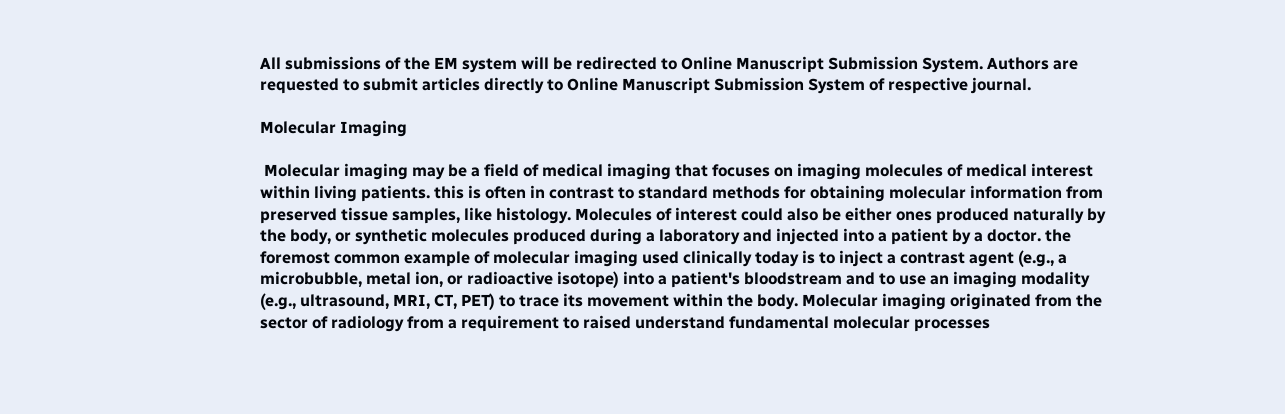All submissions of the EM system will be redirected to Online Manuscript Submission System. Authors are requested to submit articles directly to Online Manuscript Submission System of respective journal.

Molecular Imaging

 Molecular imaging may be a field of medical imaging that focuses on imaging molecules of medical interest within living patients. this is often in contrast to standard methods for obtaining molecular information from preserved tissue samples, like histology. Molecules of interest could also be either ones produced naturally by the body, or synthetic molecules produced during a laboratory and injected into a patient by a doctor. the foremost common example of molecular imaging used clinically today is to inject a contrast agent (e.g., a microbubble, metal ion, or radioactive isotope) into a patient's bloodstream and to use an imaging modality (e.g., ultrasound, MRI, CT, PET) to trace its movement within the body. Molecular imaging originated from the sector of radiology from a requirement to raised understand fundamental molecular processes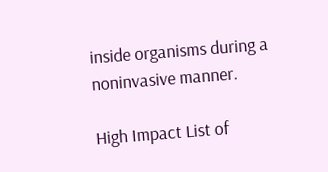inside organisms during a noninvasive manner.

High Impact List of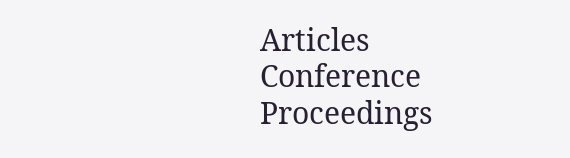Articles
Conference Proceedings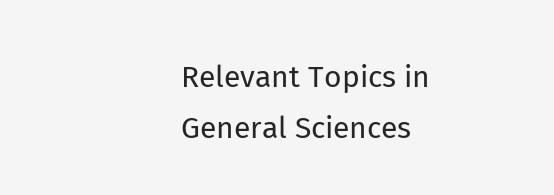Relevant Topics in General Sciences